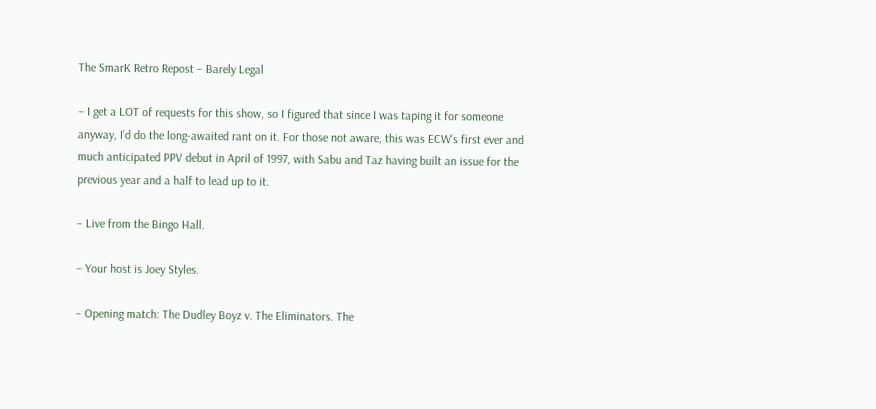The SmarK Retro Repost – Barely Legal

– I get a LOT of requests for this show, so I figured that since I was taping it for someone anyway, I’d do the long-awaited rant on it. For those not aware, this was ECW’s first ever and much anticipated PPV debut in April of 1997, with Sabu and Taz having built an issue for the previous year and a half to lead up to it.

– Live from the Bingo Hall.

– Your host is Joey Styles.

– Opening match: The Dudley Boyz v. The Eliminators. The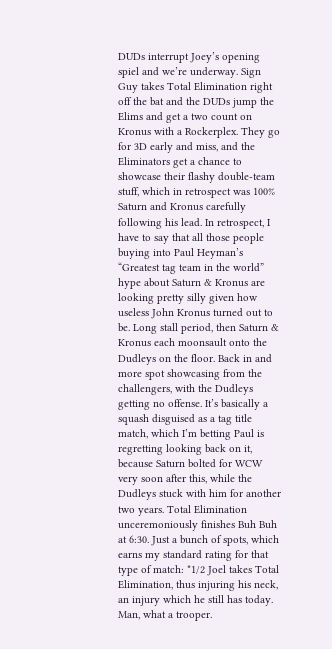DUDs interrupt Joey’s opening spiel and we’re underway. Sign Guy takes Total Elimination right off the bat and the DUDs jump the Elims and get a two count on Kronus with a Rockerplex. They go for 3D early and miss, and the Eliminators get a chance to showcase their flashy double-team stuff, which in retrospect was 100% Saturn and Kronus carefully following his lead. In retrospect, I have to say that all those people buying into Paul Heyman’s “Greatest tag team in the world” hype about Saturn & Kronus are looking pretty silly given how useless John Kronus turned out to be. Long stall period, then Saturn & Kronus each moonsault onto the Dudleys on the floor. Back in and more spot showcasing from the challengers, with the Dudleys getting no offense. It’s basically a squash disguised as a tag title match, which I’m betting Paul is regretting looking back on it, because Saturn bolted for WCW very soon after this, while the Dudleys stuck with him for another two years. Total Elimination unceremoniously finishes Buh Buh at 6:30. Just a bunch of spots, which earns my standard rating for that type of match: *1/2 Joel takes Total Elimination, thus injuring his neck, an injury which he still has today. Man, what a trooper.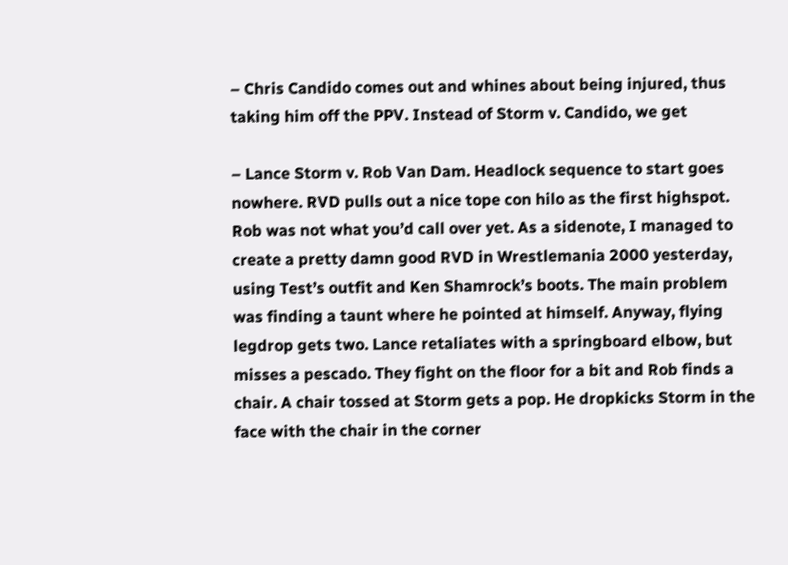– Chris Candido comes out and whines about being injured, thus taking him off the PPV. Instead of Storm v. Candido, we get

– Lance Storm v. Rob Van Dam. Headlock sequence to start goes nowhere. RVD pulls out a nice tope con hilo as the first highspot. Rob was not what you’d call over yet. As a sidenote, I managed to create a pretty damn good RVD in Wrestlemania 2000 yesterday, using Test’s outfit and Ken Shamrock’s boots. The main problem was finding a taunt where he pointed at himself. Anyway, flying legdrop gets two. Lance retaliates with a springboard elbow, but misses a pescado. They fight on the floor for a bit and Rob finds a chair. A chair tossed at Storm gets a pop. He dropkicks Storm in the face with the chair in the corner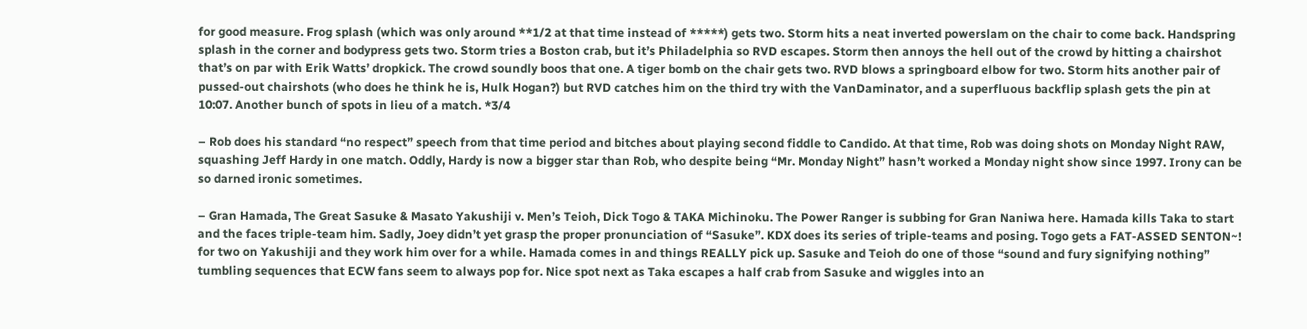for good measure. Frog splash (which was only around **1/2 at that time instead of *****) gets two. Storm hits a neat inverted powerslam on the chair to come back. Handspring splash in the corner and bodypress gets two. Storm tries a Boston crab, but it’s Philadelphia so RVD escapes. Storm then annoys the hell out of the crowd by hitting a chairshot that’s on par with Erik Watts’ dropkick. The crowd soundly boos that one. A tiger bomb on the chair gets two. RVD blows a springboard elbow for two. Storm hits another pair of pussed-out chairshots (who does he think he is, Hulk Hogan?) but RVD catches him on the third try with the VanDaminator, and a superfluous backflip splash gets the pin at 10:07. Another bunch of spots in lieu of a match. *3/4

– Rob does his standard “no respect” speech from that time period and bitches about playing second fiddle to Candido. At that time, Rob was doing shots on Monday Night RAW, squashing Jeff Hardy in one match. Oddly, Hardy is now a bigger star than Rob, who despite being “Mr. Monday Night” hasn’t worked a Monday night show since 1997. Irony can be so darned ironic sometimes.

– Gran Hamada, The Great Sasuke & Masato Yakushiji v. Men’s Teioh, Dick Togo & TAKA Michinoku. The Power Ranger is subbing for Gran Naniwa here. Hamada kills Taka to start and the faces triple-team him. Sadly, Joey didn’t yet grasp the proper pronunciation of “Sasuke”. KDX does its series of triple-teams and posing. Togo gets a FAT-ASSED SENTON~! for two on Yakushiji and they work him over for a while. Hamada comes in and things REALLY pick up. Sasuke and Teioh do one of those “sound and fury signifying nothing” tumbling sequences that ECW fans seem to always pop for. Nice spot next as Taka escapes a half crab from Sasuke and wiggles into an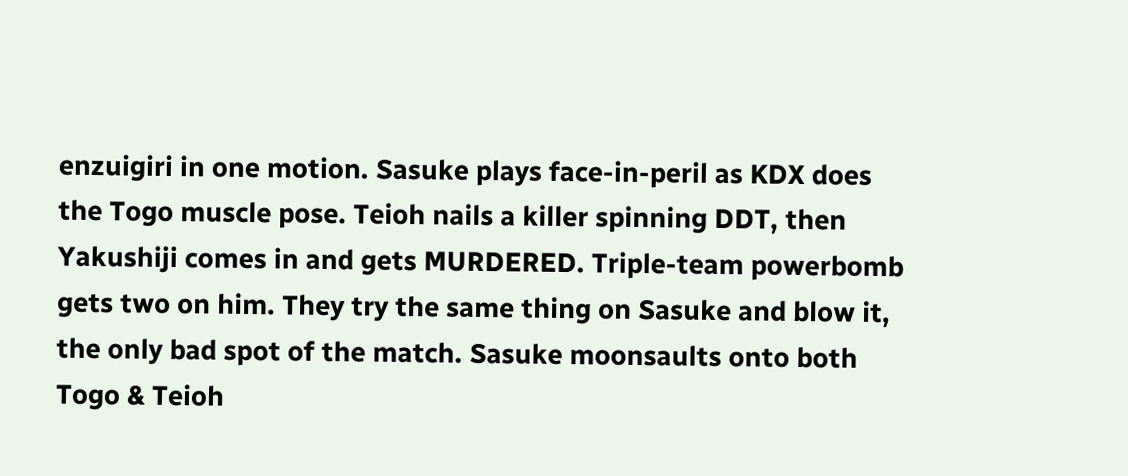enzuigiri in one motion. Sasuke plays face-in-peril as KDX does the Togo muscle pose. Teioh nails a killer spinning DDT, then Yakushiji comes in and gets MURDERED. Triple-team powerbomb gets two on him. They try the same thing on Sasuke and blow it, the only bad spot of the match. Sasuke moonsaults onto both Togo & Teioh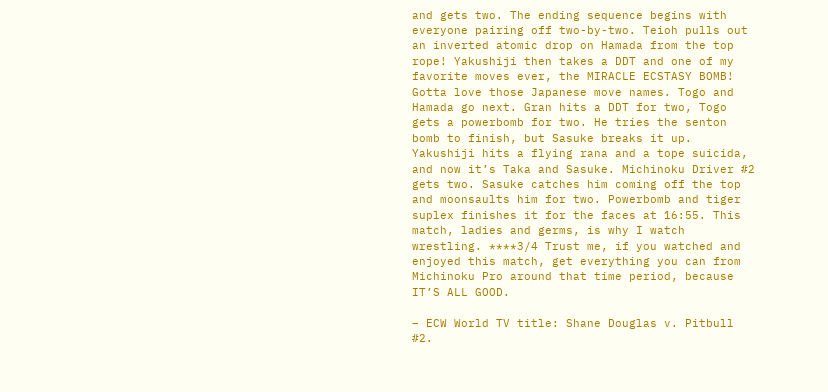and gets two. The ending sequence begins with everyone pairing off two-by-two. Teioh pulls out an inverted atomic drop on Hamada from the top rope! Yakushiji then takes a DDT and one of my favorite moves ever, the MIRACLE ECSTASY BOMB! Gotta love those Japanese move names. Togo and Hamada go next. Gran hits a DDT for two, Togo gets a powerbomb for two. He tries the senton bomb to finish, but Sasuke breaks it up. Yakushiji hits a flying rana and a tope suicida, and now it’s Taka and Sasuke. Michinoku Driver #2 gets two. Sasuke catches him coming off the top and moonsaults him for two. Powerbomb and tiger suplex finishes it for the faces at 16:55. This match, ladies and germs, is why I watch wrestling. ****3/4 Trust me, if you watched and enjoyed this match, get everything you can from Michinoku Pro around that time period, because IT’S ALL GOOD.

– ECW World TV title: Shane Douglas v. Pitbull #2.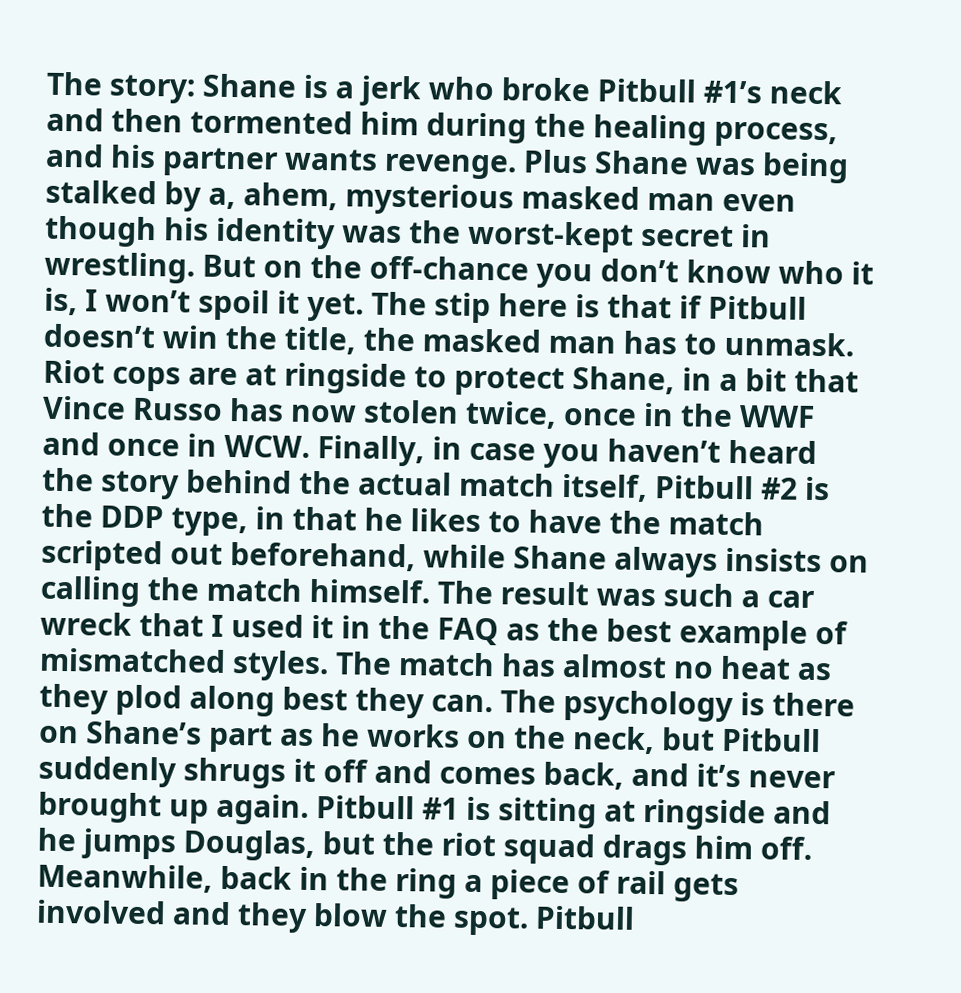The story: Shane is a jerk who broke Pitbull #1’s neck and then tormented him during the healing process, and his partner wants revenge. Plus Shane was being stalked by a, ahem, mysterious masked man even though his identity was the worst-kept secret in wrestling. But on the off-chance you don’t know who it is, I won’t spoil it yet. The stip here is that if Pitbull doesn’t win the title, the masked man has to unmask. Riot cops are at ringside to protect Shane, in a bit that Vince Russo has now stolen twice, once in the WWF and once in WCW. Finally, in case you haven’t heard the story behind the actual match itself, Pitbull #2 is the DDP type, in that he likes to have the match scripted out beforehand, while Shane always insists on calling the match himself. The result was such a car wreck that I used it in the FAQ as the best example of mismatched styles. The match has almost no heat as they plod along best they can. The psychology is there on Shane’s part as he works on the neck, but Pitbull suddenly shrugs it off and comes back, and it’s never brought up again. Pitbull #1 is sitting at ringside and he jumps Douglas, but the riot squad drags him off. Meanwhile, back in the ring a piece of rail gets involved and they blow the spot. Pitbull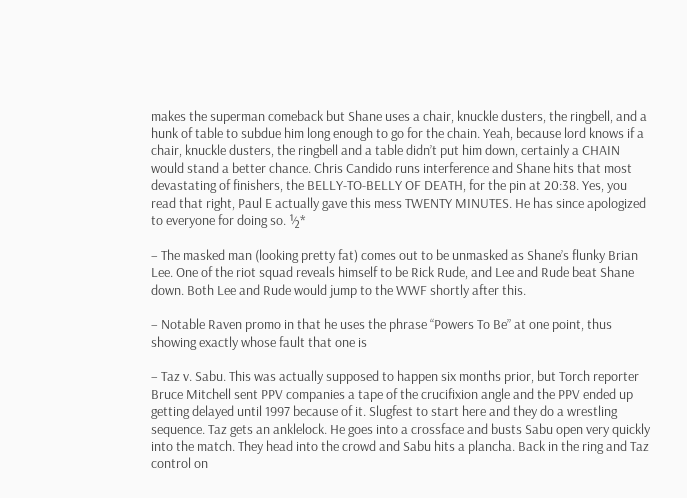makes the superman comeback but Shane uses a chair, knuckle dusters, the ringbell, and a hunk of table to subdue him long enough to go for the chain. Yeah, because lord knows if a chair, knuckle dusters, the ringbell and a table didn’t put him down, certainly a CHAIN would stand a better chance. Chris Candido runs interference and Shane hits that most devastating of finishers, the BELLY-TO-BELLY OF DEATH, for the pin at 20:38. Yes, you read that right, Paul E actually gave this mess TWENTY MINUTES. He has since apologized to everyone for doing so. ½*

– The masked man (looking pretty fat) comes out to be unmasked as Shane’s flunky Brian Lee. One of the riot squad reveals himself to be Rick Rude, and Lee and Rude beat Shane down. Both Lee and Rude would jump to the WWF shortly after this.

– Notable Raven promo in that he uses the phrase “Powers To Be” at one point, thus showing exactly whose fault that one is

– Taz v. Sabu. This was actually supposed to happen six months prior, but Torch reporter Bruce Mitchell sent PPV companies a tape of the crucifixion angle and the PPV ended up getting delayed until 1997 because of it. Slugfest to start here and they do a wrestling sequence. Taz gets an anklelock. He goes into a crossface and busts Sabu open very quickly into the match. They head into the crowd and Sabu hits a plancha. Back in the ring and Taz control on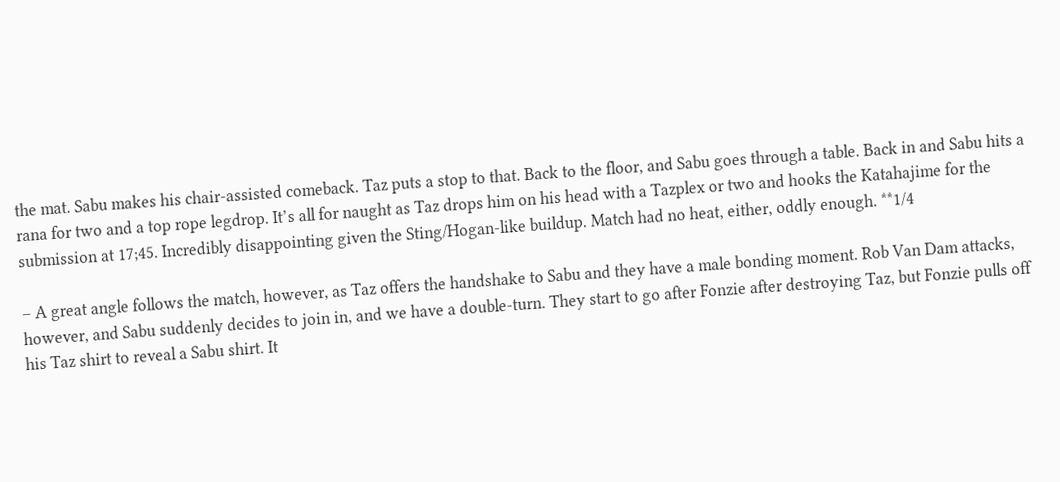the mat. Sabu makes his chair-assisted comeback. Taz puts a stop to that. Back to the floor, and Sabu goes through a table. Back in and Sabu hits a rana for two and a top rope legdrop. It’s all for naught as Taz drops him on his head with a Tazplex or two and hooks the Katahajime for the submission at 17;45. Incredibly disappointing given the Sting/Hogan-like buildup. Match had no heat, either, oddly enough. **1/4

– A great angle follows the match, however, as Taz offers the handshake to Sabu and they have a male bonding moment. Rob Van Dam attacks, however, and Sabu suddenly decides to join in, and we have a double-turn. They start to go after Fonzie after destroying Taz, but Fonzie pulls off his Taz shirt to reveal a Sabu shirt. It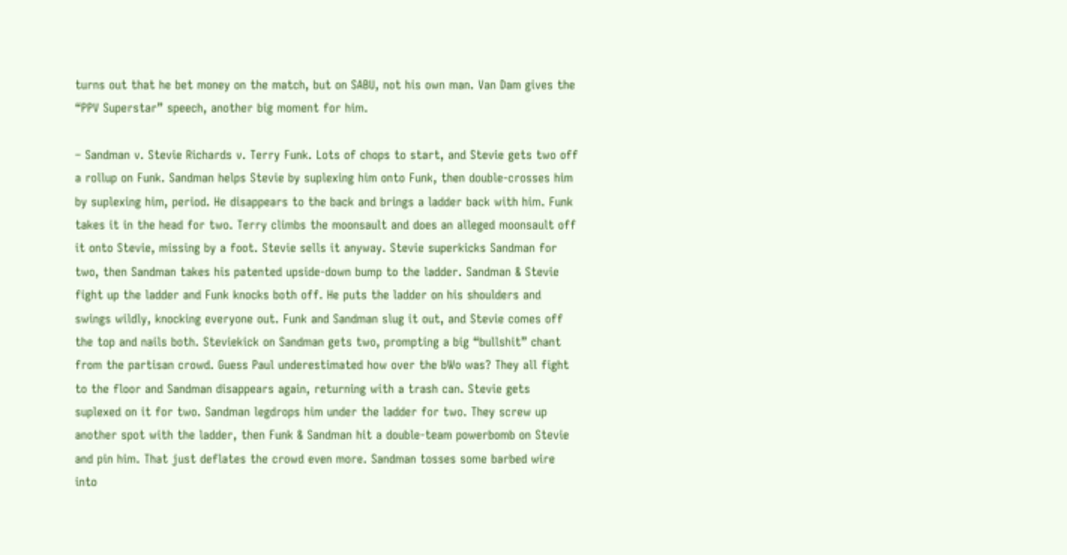turns out that he bet money on the match, but on SABU, not his own man. Van Dam gives the “PPV Superstar” speech, another big moment for him.

– Sandman v. Stevie Richards v. Terry Funk. Lots of chops to start, and Stevie gets two off a rollup on Funk. Sandman helps Stevie by suplexing him onto Funk, then double-crosses him by suplexing him, period. He disappears to the back and brings a ladder back with him. Funk takes it in the head for two. Terry climbs the moonsault and does an alleged moonsault off it onto Stevie, missing by a foot. Stevie sells it anyway. Stevie superkicks Sandman for two, then Sandman takes his patented upside-down bump to the ladder. Sandman & Stevie fight up the ladder and Funk knocks both off. He puts the ladder on his shoulders and swings wildly, knocking everyone out. Funk and Sandman slug it out, and Stevie comes off the top and nails both. Steviekick on Sandman gets two, prompting a big “bullshit” chant from the partisan crowd. Guess Paul underestimated how over the bWo was? They all fight to the floor and Sandman disappears again, returning with a trash can. Stevie gets suplexed on it for two. Sandman legdrops him under the ladder for two. They screw up another spot with the ladder, then Funk & Sandman hit a double-team powerbomb on Stevie and pin him. That just deflates the crowd even more. Sandman tosses some barbed wire into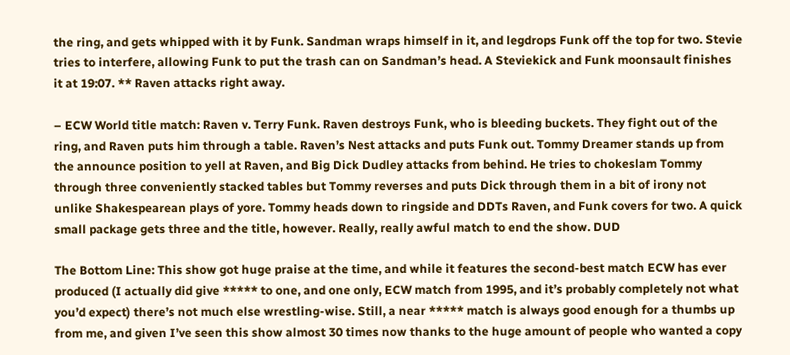the ring, and gets whipped with it by Funk. Sandman wraps himself in it, and legdrops Funk off the top for two. Stevie tries to interfere, allowing Funk to put the trash can on Sandman’s head. A Steviekick and Funk moonsault finishes it at 19:07. ** Raven attacks right away.

– ECW World title match: Raven v. Terry Funk. Raven destroys Funk, who is bleeding buckets. They fight out of the ring, and Raven puts him through a table. Raven’s Nest attacks and puts Funk out. Tommy Dreamer stands up from the announce position to yell at Raven, and Big Dick Dudley attacks from behind. He tries to chokeslam Tommy through three conveniently stacked tables but Tommy reverses and puts Dick through them in a bit of irony not unlike Shakespearean plays of yore. Tommy heads down to ringside and DDTs Raven, and Funk covers for two. A quick small package gets three and the title, however. Really, really awful match to end the show. DUD

The Bottom Line: This show got huge praise at the time, and while it features the second-best match ECW has ever produced (I actually did give ***** to one, and one only, ECW match from 1995, and it’s probably completely not what you’d expect) there’s not much else wrestling-wise. Still, a near ***** match is always good enough for a thumbs up from me, and given I’ve seen this show almost 30 times now thanks to the huge amount of people who wanted a copy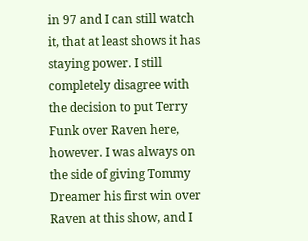in 97 and I can still watch it, that at least shows it has staying power. I still completely disagree with the decision to put Terry Funk over Raven here, however. I was always on the side of giving Tommy Dreamer his first win over Raven at this show, and I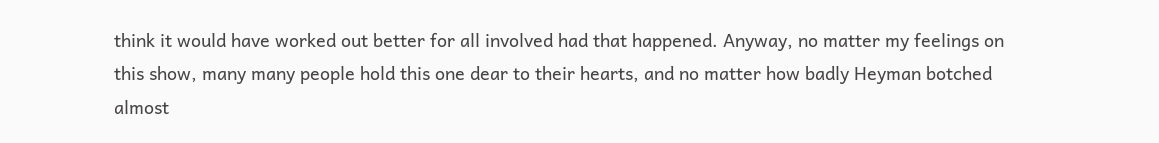think it would have worked out better for all involved had that happened. Anyway, no matter my feelings on this show, many many people hold this one dear to their hearts, and no matter how badly Heyman botched almost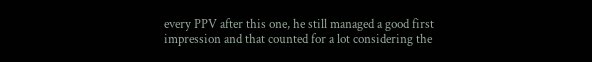every PPV after this one, he still managed a good first impression and that counted for a lot considering the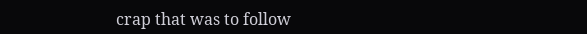crap that was to follow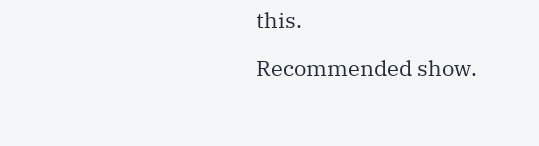this.

Recommended show.